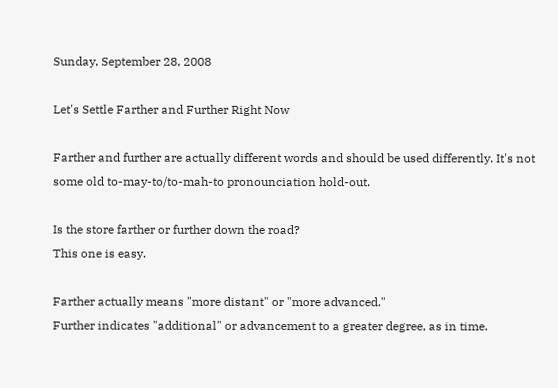Sunday, September 28, 2008

Let's Settle Farther and Further Right Now

Farther and further are actually different words and should be used differently. It's not some old to-may-to/to-mah-to pronounciation hold-out.

Is the store farther or further down the road?
This one is easy.

Farther actually means "more distant" or "more advanced."
Further indicates "additional" or advancement to a greater degree, as in time.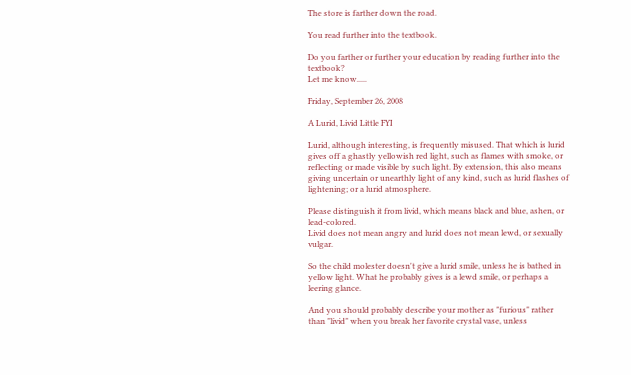The store is farther down the road.

You read further into the textbook.

Do you farther or further your education by reading further into the textbook?
Let me know.....

Friday, September 26, 2008

A Lurid, Livid Little FYI

Lurid, although interesting, is frequently misused. That which is lurid gives off a ghastly yellowish red light, such as flames with smoke, or reflecting or made visible by such light. By extension, this also means giving uncertain or unearthly light of any kind, such as lurid flashes of lightening; or a lurid atmosphere.

Please distinguish it from livid, which means black and blue, ashen, or lead-colored.
Livid does not mean angry and lurid does not mean lewd, or sexually vulgar.

So the child molester doesn't give a lurid smile, unless he is bathed in yellow light. What he probably gives is a lewd smile, or perhaps a leering glance.

And you should probably describe your mother as "furious" rather than "livid" when you break her favorite crystal vase, unless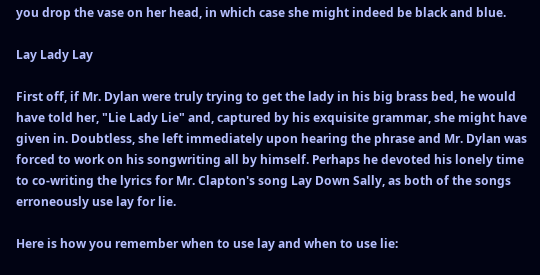you drop the vase on her head, in which case she might indeed be black and blue.

Lay Lady Lay

First off, if Mr. Dylan were truly trying to get the lady in his big brass bed, he would have told her, "Lie Lady Lie" and, captured by his exquisite grammar, she might have given in. Doubtless, she left immediately upon hearing the phrase and Mr. Dylan was forced to work on his songwriting all by himself. Perhaps he devoted his lonely time to co-writing the lyrics for Mr. Clapton's song Lay Down Sally, as both of the songs erroneously use lay for lie.

Here is how you remember when to use lay and when to use lie: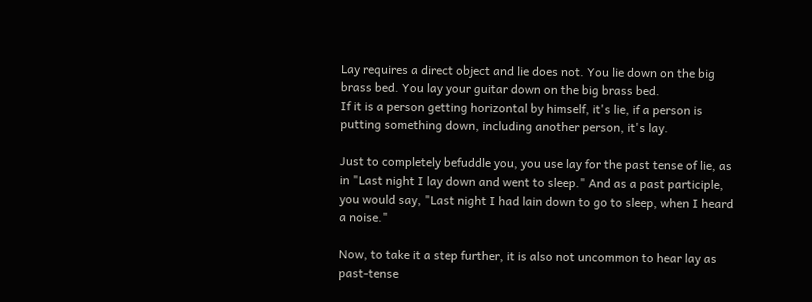Lay requires a direct object and lie does not. You lie down on the big brass bed. You lay your guitar down on the big brass bed.
If it is a person getting horizontal by himself, it's lie, if a person is putting something down, including another person, it's lay.

Just to completely befuddle you, you use lay for the past tense of lie, as in "Last night I lay down and went to sleep." And as a past participle, you would say, "Last night I had lain down to go to sleep, when I heard a noise."

Now, to take it a step further, it is also not uncommon to hear lay as past-tense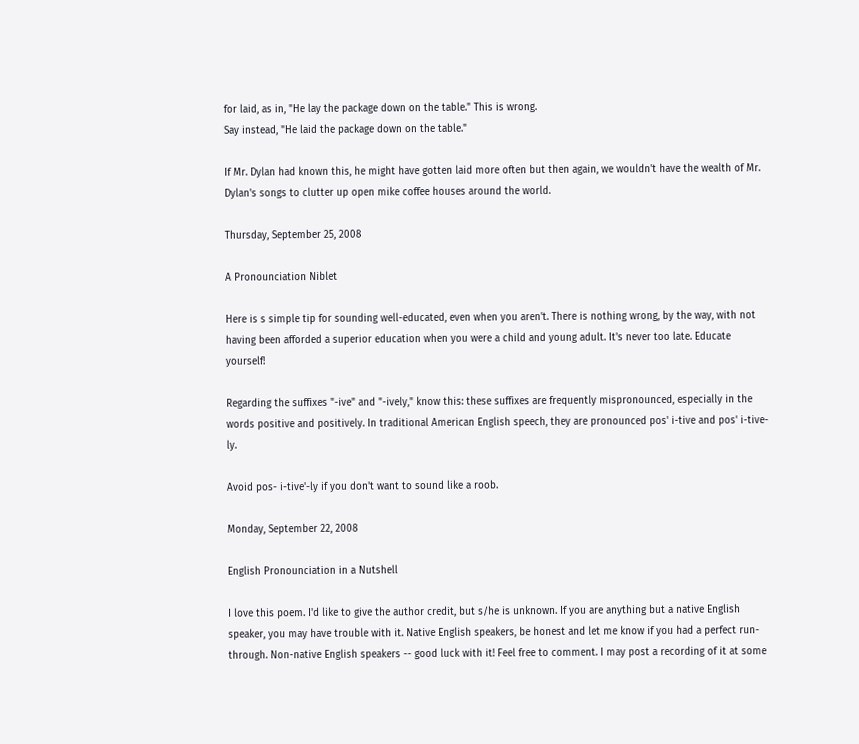for laid, as in, "He lay the package down on the table." This is wrong.
Say instead, "He laid the package down on the table."

If Mr. Dylan had known this, he might have gotten laid more often but then again, we wouldn't have the wealth of Mr. Dylan's songs to clutter up open mike coffee houses around the world.

Thursday, September 25, 2008

A Pronounciation Niblet

Here is s simple tip for sounding well-educated, even when you aren't. There is nothing wrong, by the way, with not having been afforded a superior education when you were a child and young adult. It's never too late. Educate yourself!

Regarding the suffixes "-ive" and "-ively," know this: these suffixes are frequently mispronounced, especially in the words positive and positively. In traditional American English speech, they are pronounced pos' i-tive and pos' i-tive-ly.

Avoid pos- i-tive'-ly if you don't want to sound like a roob.

Monday, September 22, 2008

English Pronounciation in a Nutshell

I love this poem. I'd like to give the author credit, but s/he is unknown. If you are anything but a native English speaker, you may have trouble with it. Native English speakers, be honest and let me know if you had a perfect run-through. Non-native English speakers -- good luck with it! Feel free to comment. I may post a recording of it at some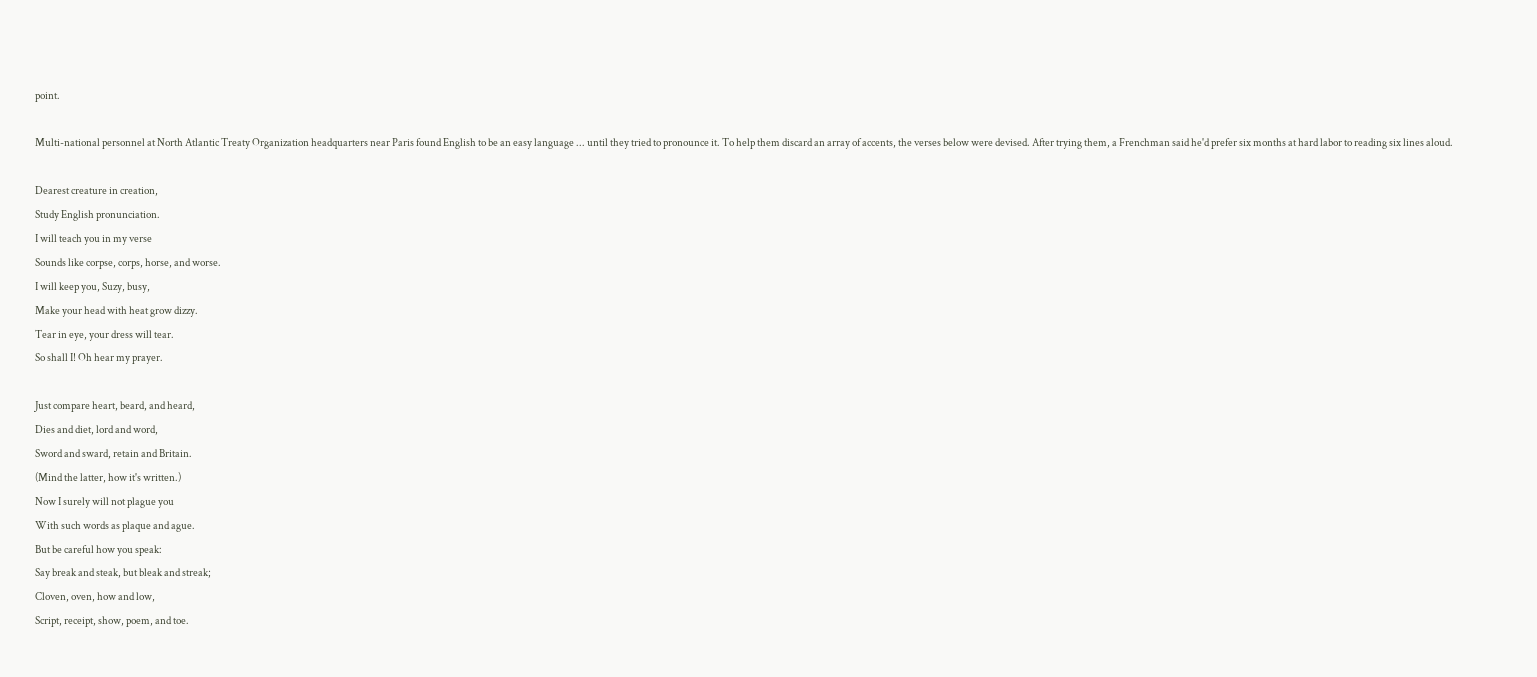point.

Multi-national personnel at North Atlantic Treaty Organization headquarters near Paris found English to be an easy language ... until they tried to pronounce it. To help them discard an array of accents, the verses below were devised. After trying them, a Frenchman said he'd prefer six months at hard labor to reading six lines aloud.

Dearest creature in creation,
Study English pronunciation.
I will teach you in my verse
Sounds like corpse, corps, horse, and worse.
I will keep you, Suzy, busy,
Make your head with heat grow dizzy.
Tear in eye, your dress will tear.
So shall I! Oh hear my prayer.

Just compare heart, beard, and heard,
Dies and diet, lord and word,
Sword and sward, retain and Britain.
(Mind the latter, how it's written.)
Now I surely will not plague you
With such words as plaque and ague.
But be careful how you speak:
Say break and steak, but bleak and streak;
Cloven, oven, how and low,
Script, receipt, show, poem, and toe.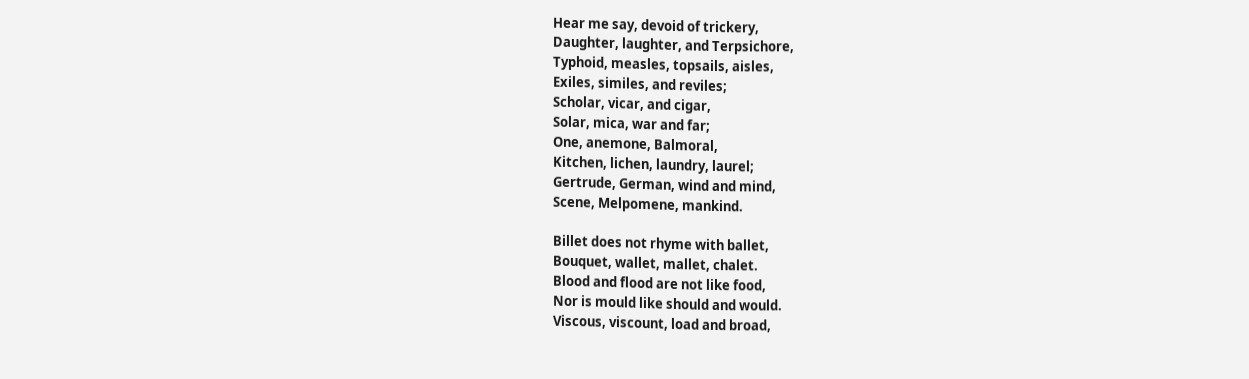Hear me say, devoid of trickery,
Daughter, laughter, and Terpsichore,
Typhoid, measles, topsails, aisles,
Exiles, similes, and reviles;
Scholar, vicar, and cigar,
Solar, mica, war and far;
One, anemone, Balmoral,
Kitchen, lichen, laundry, laurel;
Gertrude, German, wind and mind,
Scene, Melpomene, mankind.

Billet does not rhyme with ballet,
Bouquet, wallet, mallet, chalet.
Blood and flood are not like food,
Nor is mould like should and would.
Viscous, viscount, load and broad,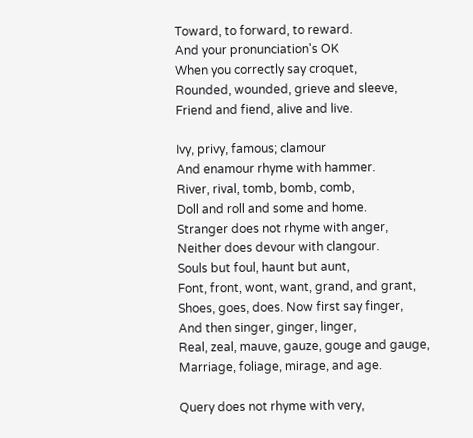Toward, to forward, to reward.
And your pronunciation's OK
When you correctly say croquet,
Rounded, wounded, grieve and sleeve,
Friend and fiend, alive and live.

Ivy, privy, famous; clamour
And enamour rhyme with hammer.
River, rival, tomb, bomb, comb,
Doll and roll and some and home.
Stranger does not rhyme with anger,
Neither does devour with clangour.
Souls but foul, haunt but aunt,
Font, front, wont, want, grand, and grant,
Shoes, goes, does. Now first say finger,
And then singer, ginger, linger,
Real, zeal, mauve, gauze, gouge and gauge,
Marriage, foliage, mirage, and age.

Query does not rhyme with very,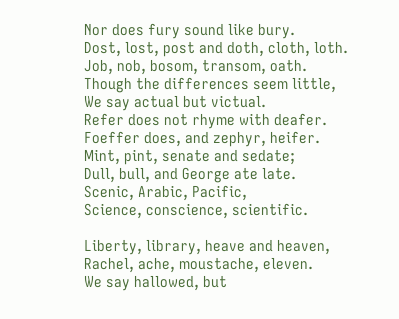Nor does fury sound like bury.
Dost, lost, post and doth, cloth, loth.
Job, nob, bosom, transom, oath.
Though the differences seem little,
We say actual but victual.
Refer does not rhyme with deafer.
Foeffer does, and zephyr, heifer.
Mint, pint, senate and sedate;
Dull, bull, and George ate late.
Scenic, Arabic, Pacific,
Science, conscience, scientific.

Liberty, library, heave and heaven,
Rachel, ache, moustache, eleven.
We say hallowed, but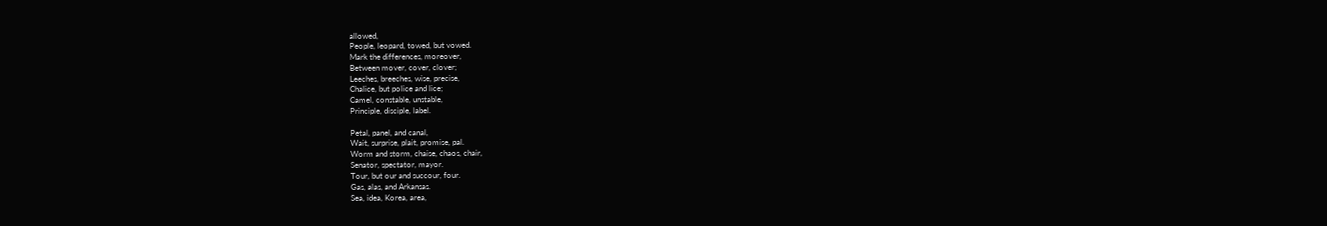allowed,
People, leopard, towed, but vowed.
Mark the differences, moreover,
Between mover, cover, clover;
Leeches, breeches, wise, precise,
Chalice, but police and lice;
Camel, constable, unstable,
Principle, disciple, label.

Petal, panel, and canal,
Wait, surprise, plait, promise, pal.
Worm and storm, chaise, chaos, chair,
Senator, spectator, mayor.
Tour, but our and succour, four.
Gas, alas, and Arkansas.
Sea, idea, Korea, area,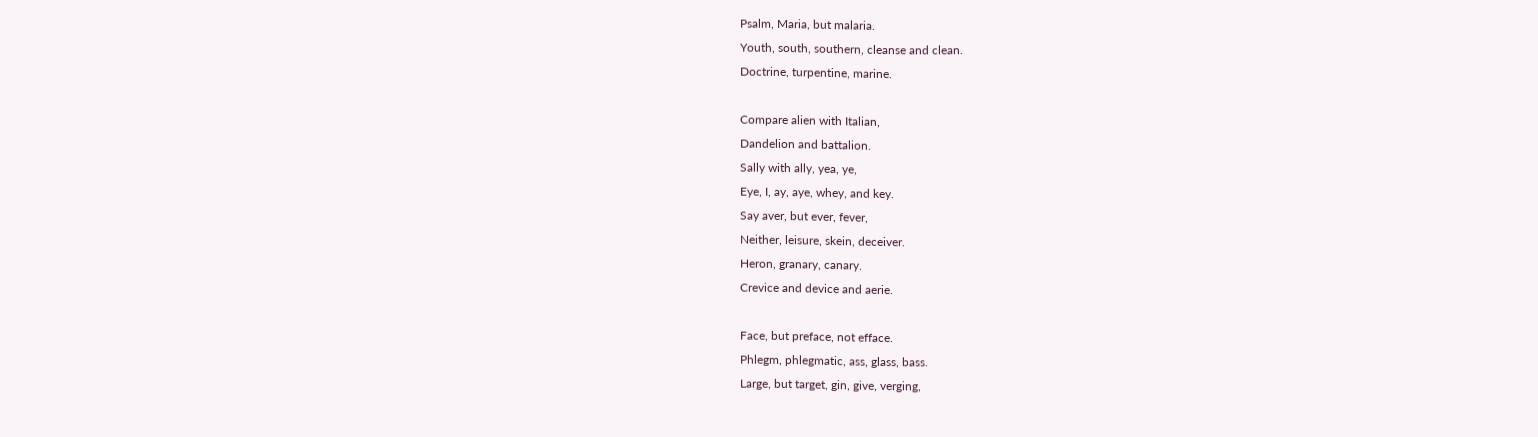Psalm, Maria, but malaria.
Youth, south, southern, cleanse and clean.
Doctrine, turpentine, marine.

Compare alien with Italian,
Dandelion and battalion.
Sally with ally, yea, ye,
Eye, I, ay, aye, whey, and key.
Say aver, but ever, fever,
Neither, leisure, skein, deceiver.
Heron, granary, canary.
Crevice and device and aerie.

Face, but preface, not efface.
Phlegm, phlegmatic, ass, glass, bass.
Large, but target, gin, give, verging,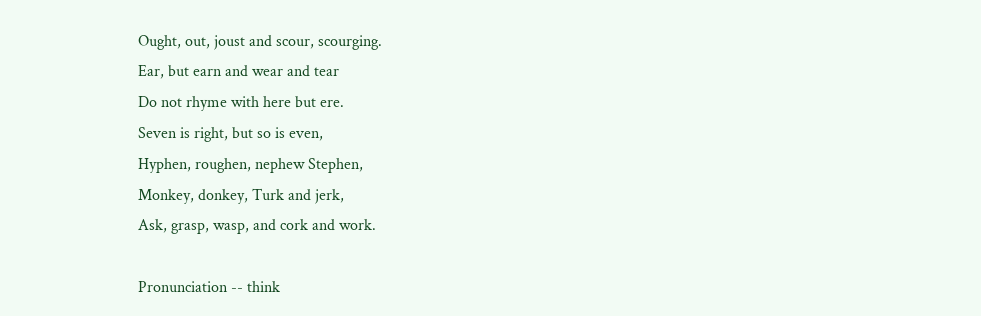Ought, out, joust and scour, scourging.
Ear, but earn and wear and tear
Do not rhyme with here but ere.
Seven is right, but so is even,
Hyphen, roughen, nephew Stephen,
Monkey, donkey, Turk and jerk,
Ask, grasp, wasp, and cork and work.

Pronunciation -- think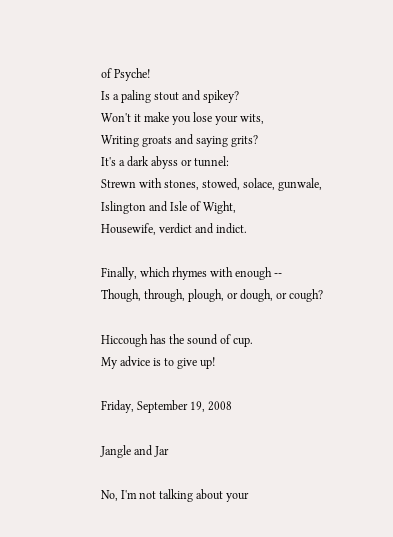of Psyche!
Is a paling stout and spikey?
Won't it make you lose your wits,
Writing groats and saying grits?
It's a dark abyss or tunnel:
Strewn with stones, stowed, solace, gunwale,
Islington and Isle of Wight,
Housewife, verdict and indict.

Finally, which rhymes with enough --
Though, through, plough, or dough, or cough?

Hiccough has the sound of cup.
My advice is to give up!

Friday, September 19, 2008

Jangle and Jar

No, I'm not talking about your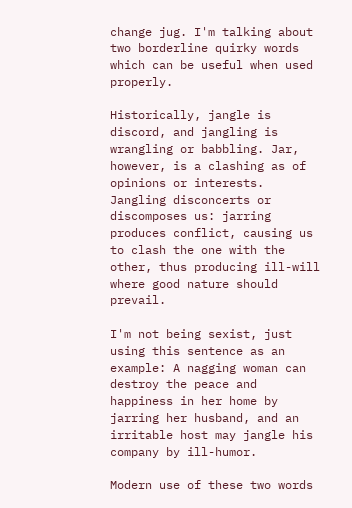change jug. I'm talking about two borderline quirky words which can be useful when used properly.

Historically, jangle is discord, and jangling is wrangling or babbling. Jar, however, is a clashing as of opinions or interests. Jangling disconcerts or discomposes us: jarring produces conflict, causing us to clash the one with the other, thus producing ill-will where good nature should prevail.

I'm not being sexist, just using this sentence as an example: A nagging woman can destroy the peace and happiness in her home by jarring her husband, and an irritable host may jangle his company by ill-humor.

Modern use of these two words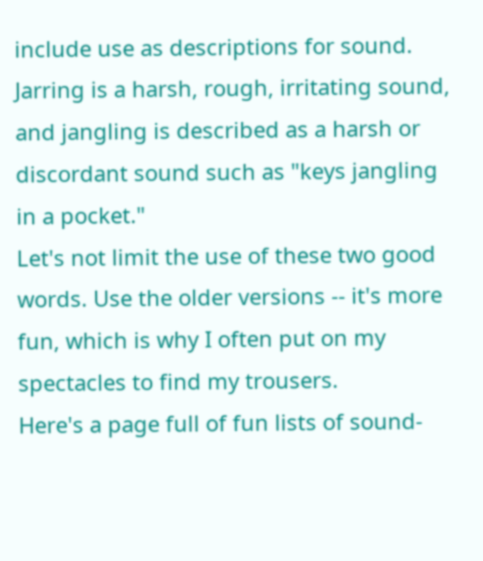include use as descriptions for sound. Jarring is a harsh, rough, irritating sound, and jangling is described as a harsh or discordant sound such as "keys jangling in a pocket."
Let's not limit the use of these two good words. Use the older versions -- it's more fun, which is why I often put on my spectacles to find my trousers.
Here's a page full of fun lists of sound-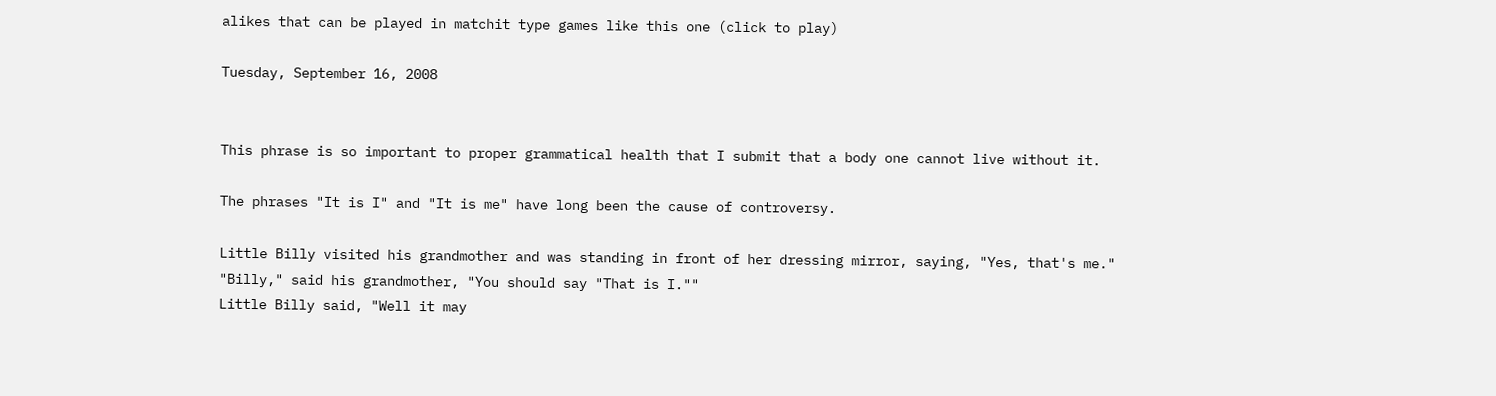alikes that can be played in matchit type games like this one (click to play)

Tuesday, September 16, 2008


This phrase is so important to proper grammatical health that I submit that a body one cannot live without it.

The phrases "It is I" and "It is me" have long been the cause of controversy.

Little Billy visited his grandmother and was standing in front of her dressing mirror, saying, "Yes, that's me."
"Billy," said his grandmother, "You should say "That is I.""
Little Billy said, "Well it may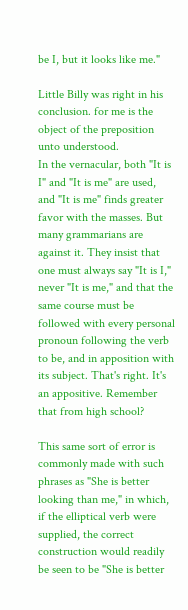be I, but it looks like me."

Little Billy was right in his conclusion. for me is the object of the preposition unto understood.
In the vernacular, both "It is I" and "It is me" are used, and "It is me" finds greater favor with the masses. But many grammarians are against it. They insist that one must always say "It is I," never "It is me," and that the same course must be followed with every personal pronoun following the verb to be, and in apposition with its subject. That's right. It's an appositive. Remember that from high school?

This same sort of error is commonly made with such phrases as "She is better looking than me," in which, if the elliptical verb were supplied, the correct construction would readily be seen to be "She is better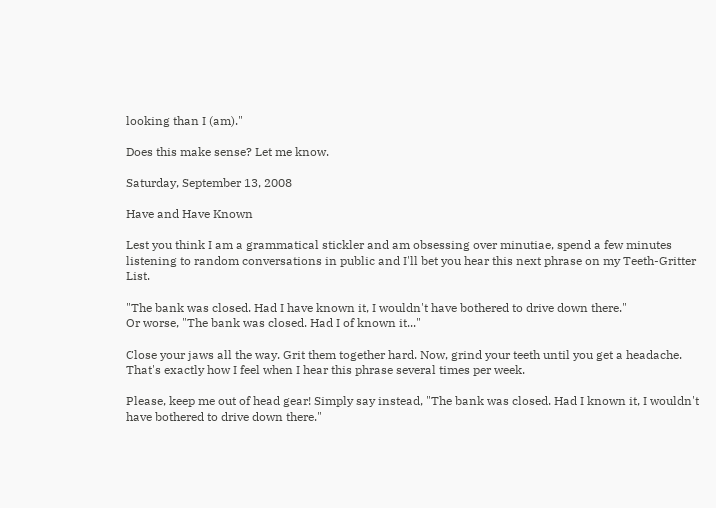looking than I (am)."

Does this make sense? Let me know.

Saturday, September 13, 2008

Have and Have Known

Lest you think I am a grammatical stickler and am obsessing over minutiae, spend a few minutes listening to random conversations in public and I'll bet you hear this next phrase on my Teeth-Gritter List.

"The bank was closed. Had I have known it, I wouldn't have bothered to drive down there."
Or worse, "The bank was closed. Had I of known it..."

Close your jaws all the way. Grit them together hard. Now, grind your teeth until you get a headache. That's exactly how I feel when I hear this phrase several times per week.

Please, keep me out of head gear! Simply say instead, "The bank was closed. Had I known it, I wouldn't have bothered to drive down there."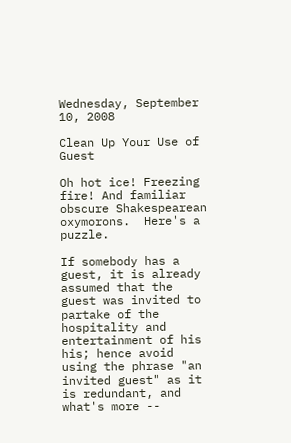Wednesday, September 10, 2008

Clean Up Your Use of Guest

Oh hot ice! Freezing fire! And familiar obscure Shakespearean oxymorons.  Here's a puzzle.

If somebody has a guest, it is already assumed that the guest was invited to partake of the hospitality and entertainment of his his; hence avoid using the phrase "an invited guest" as it is redundant, and what's more --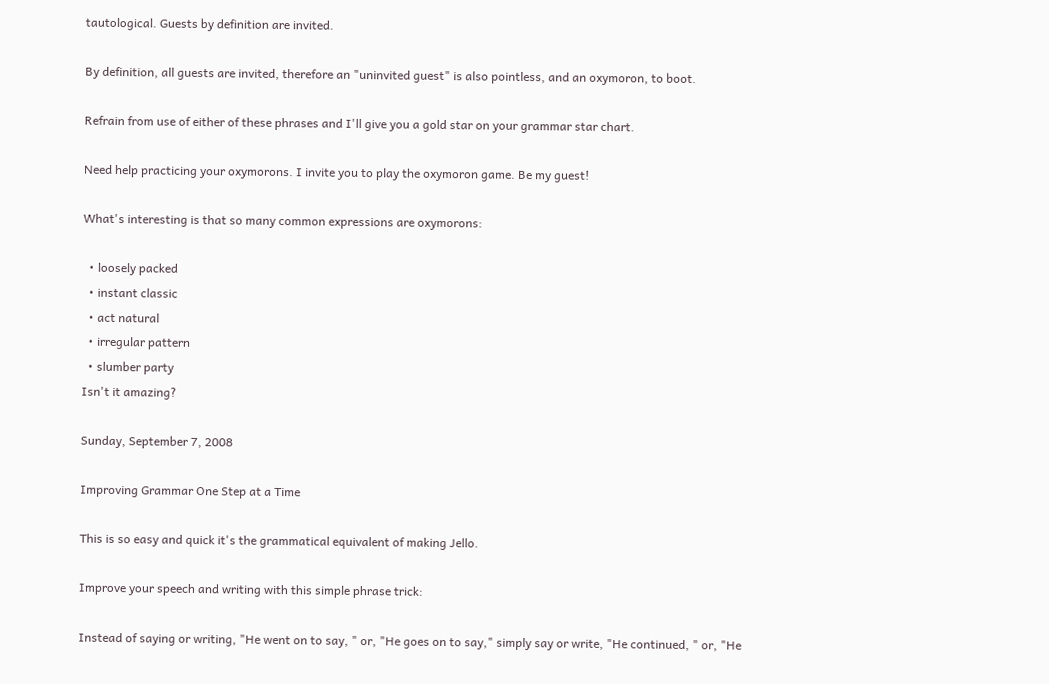tautological. Guests by definition are invited.

By definition, all guests are invited, therefore an "uninvited guest" is also pointless, and an oxymoron, to boot.

Refrain from use of either of these phrases and I'll give you a gold star on your grammar star chart.

Need help practicing your oxymorons. I invite you to play the oxymoron game. Be my guest!

What's interesting is that so many common expressions are oxymorons:

  • loosely packed
  • instant classic
  • act natural
  • irregular pattern
  • slumber party
Isn't it amazing?

Sunday, September 7, 2008

Improving Grammar One Step at a Time

This is so easy and quick it's the grammatical equivalent of making Jello.

Improve your speech and writing with this simple phrase trick:

Instead of saying or writing, "He went on to say, " or, "He goes on to say," simply say or write, "He continued, " or, "He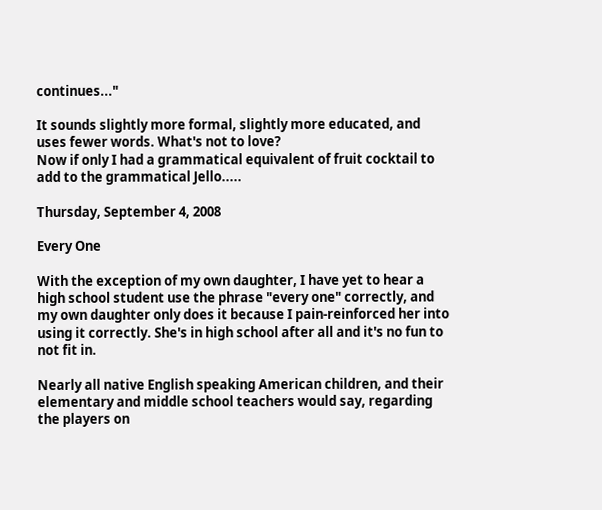continues..."

It sounds slightly more formal, slightly more educated, and uses fewer words. What's not to love?
Now if only I had a grammatical equivalent of fruit cocktail to add to the grammatical Jello.....

Thursday, September 4, 2008

Every One

With the exception of my own daughter, I have yet to hear a high school student use the phrase "every one" correctly, and my own daughter only does it because I pain-reinforced her into using it correctly. She's in high school after all and it's no fun to not fit in.

Nearly all native English speaking American children, and their elementary and middle school teachers would say, regarding the players on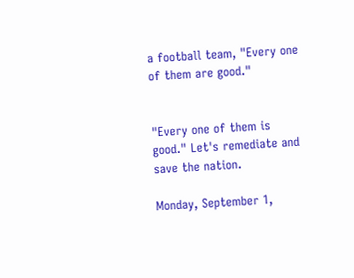a football team, "Every one of them are good."


"Every one of them is good." Let's remediate and save the nation.

Monday, September 1,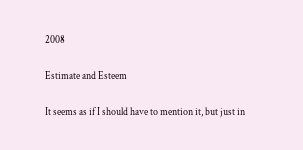2008

Estimate and Esteem

It seems as if I should have to mention it, but just in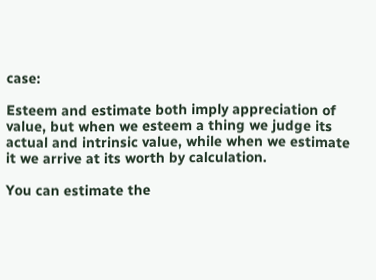case:

Esteem and estimate both imply appreciation of value, but when we esteem a thing we judge its actual and intrinsic value, while when we estimate it we arrive at its worth by calculation.

You can estimate the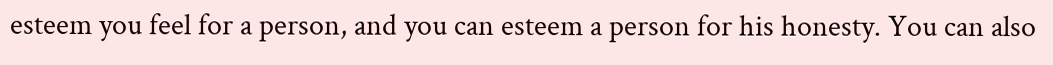esteem you feel for a person, and you can esteem a person for his honesty. You can also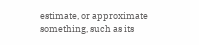estimate, or approximate something, such as its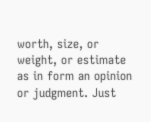worth, size, or weight, or estimate as in form an opinion or judgment. Just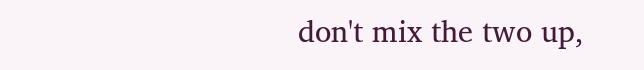don't mix the two up,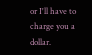or I'll have to charge you a dollar.